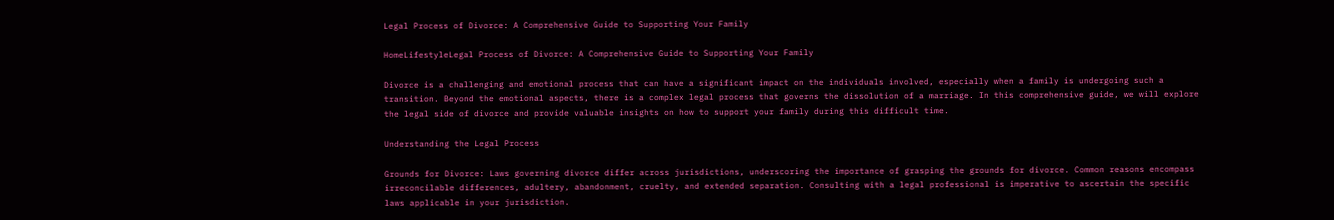Legal Process of Divorce: A Comprehensive Guide to Supporting Your Family

HomeLifestyleLegal Process of Divorce: A Comprehensive Guide to Supporting Your Family

Divorce is a challenging and emotional process that can have a significant impact on the individuals involved, especially when a family is undergoing such a transition. Beyond the emotional aspects, there is a complex legal process that governs the dissolution of a marriage. In this comprehensive guide, we will explore the legal side of divorce and provide valuable insights on how to support your family during this difficult time.

Understanding the Legal Process

Grounds for Divorce: Laws governing divorce differ across jurisdictions, underscoring the importance of grasping the grounds for divorce. Common reasons encompass irreconcilable differences, adultery, abandonment, cruelty, and extended separation. Consulting with a legal professional is imperative to ascertain the specific laws applicable in your jurisdiction.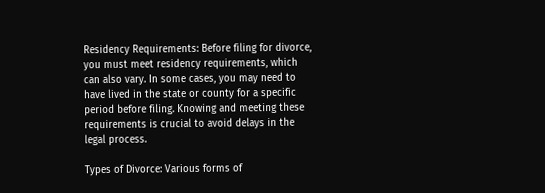Residency Requirements: Before filing for divorce, you must meet residency requirements, which can also vary. In some cases, you may need to have lived in the state or county for a specific period before filing. Knowing and meeting these requirements is crucial to avoid delays in the legal process.

Types of Divorce: Various forms of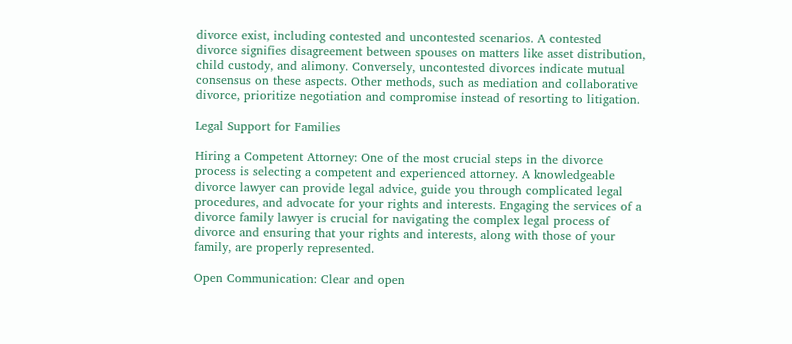divorce exist, including contested and uncontested scenarios. A contested divorce signifies disagreement between spouses on matters like asset distribution, child custody, and alimony. Conversely, uncontested divorces indicate mutual consensus on these aspects. Other methods, such as mediation and collaborative divorce, prioritize negotiation and compromise instead of resorting to litigation.

Legal Support for Families

Hiring a Competent Attorney: One of the most crucial steps in the divorce process is selecting a competent and experienced attorney. A knowledgeable divorce lawyer can provide legal advice, guide you through complicated legal procedures, and advocate for your rights and interests. Engaging the services of a divorce family lawyer is crucial for navigating the complex legal process of divorce and ensuring that your rights and interests, along with those of your family, are properly represented.

Open Communication: Clear and open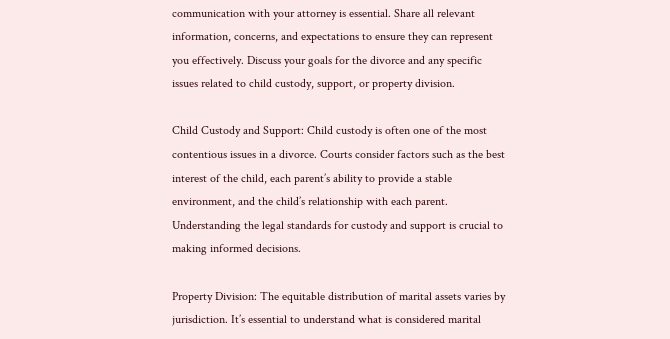communication with your attorney is essential. Share all relevant information, concerns, and expectations to ensure they can represent you effectively. Discuss your goals for the divorce and any specific issues related to child custody, support, or property division.

Child Custody and Support: Child custody is often one of the most contentious issues in a divorce. Courts consider factors such as the best interest of the child, each parent’s ability to provide a stable environment, and the child’s relationship with each parent. Understanding the legal standards for custody and support is crucial to making informed decisions.

Property Division: The equitable distribution of marital assets varies by jurisdiction. It’s essential to understand what is considered marital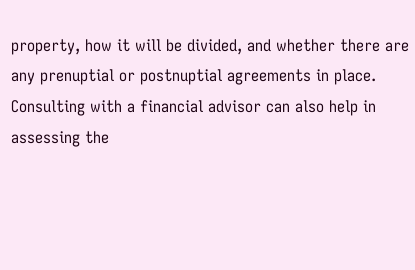property, how it will be divided, and whether there are any prenuptial or postnuptial agreements in place. Consulting with a financial advisor can also help in assessing the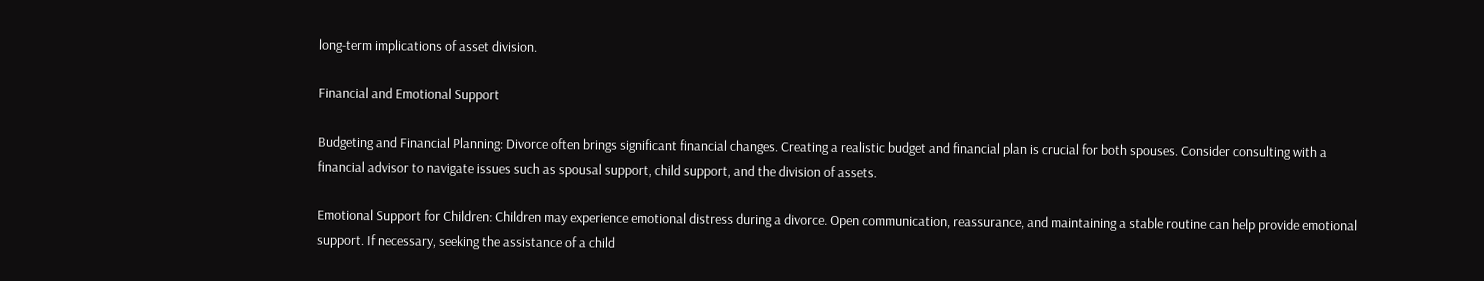long-term implications of asset division.

Financial and Emotional Support

Budgeting and Financial Planning: Divorce often brings significant financial changes. Creating a realistic budget and financial plan is crucial for both spouses. Consider consulting with a financial advisor to navigate issues such as spousal support, child support, and the division of assets.

Emotional Support for Children: Children may experience emotional distress during a divorce. Open communication, reassurance, and maintaining a stable routine can help provide emotional support. If necessary, seeking the assistance of a child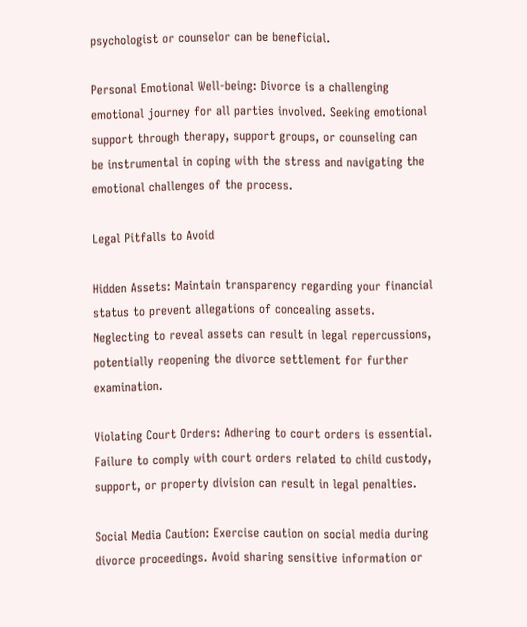psychologist or counselor can be beneficial.

Personal Emotional Well-being: Divorce is a challenging emotional journey for all parties involved. Seeking emotional support through therapy, support groups, or counseling can be instrumental in coping with the stress and navigating the emotional challenges of the process.

Legal Pitfalls to Avoid

Hidden Assets: Maintain transparency regarding your financial status to prevent allegations of concealing assets. Neglecting to reveal assets can result in legal repercussions, potentially reopening the divorce settlement for further examination.

Violating Court Orders: Adhering to court orders is essential. Failure to comply with court orders related to child custody, support, or property division can result in legal penalties.

Social Media Caution: Exercise caution on social media during divorce proceedings. Avoid sharing sensitive information or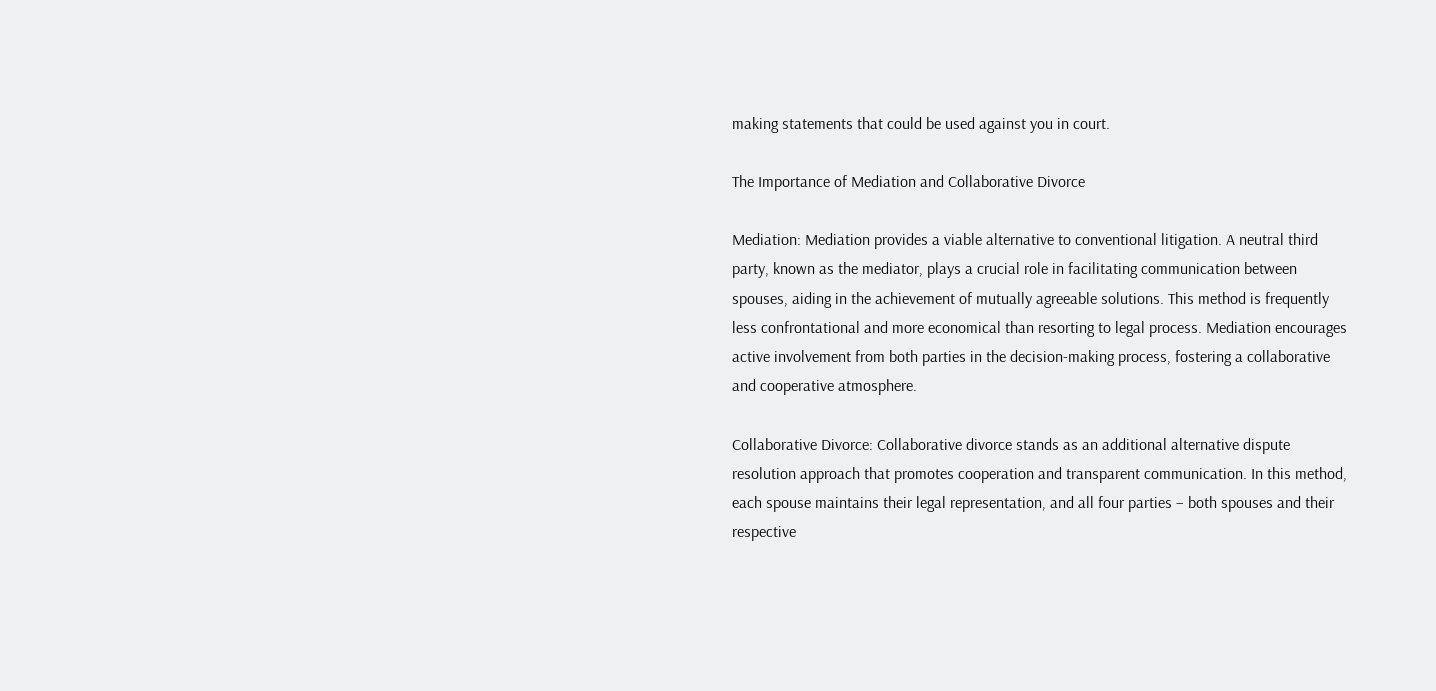making statements that could be used against you in court.

The Importance of Mediation and Collaborative Divorce

Mediation: Mediation provides a viable alternative to conventional litigation. A neutral third party, known as the mediator, plays a crucial role in facilitating communication between spouses, aiding in the achievement of mutually agreeable solutions. This method is frequently less confrontational and more economical than resorting to legal process. Mediation encourages active involvement from both parties in the decision-making process, fostering a collaborative and cooperative atmosphere.

Collaborative Divorce: Collaborative divorce stands as an additional alternative dispute resolution approach that promotes cooperation and transparent communication. In this method, each spouse maintains their legal representation, and all four parties – both spouses and their respective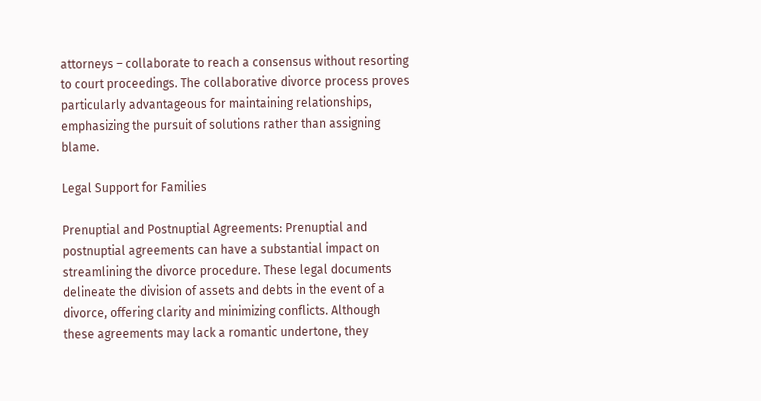attorneys – collaborate to reach a consensus without resorting to court proceedings. The collaborative divorce process proves particularly advantageous for maintaining relationships, emphasizing the pursuit of solutions rather than assigning blame.

Legal Support for Families

Prenuptial and Postnuptial Agreements: Prenuptial and postnuptial agreements can have a substantial impact on streamlining the divorce procedure. These legal documents delineate the division of assets and debts in the event of a divorce, offering clarity and minimizing conflicts. Although these agreements may lack a romantic undertone, they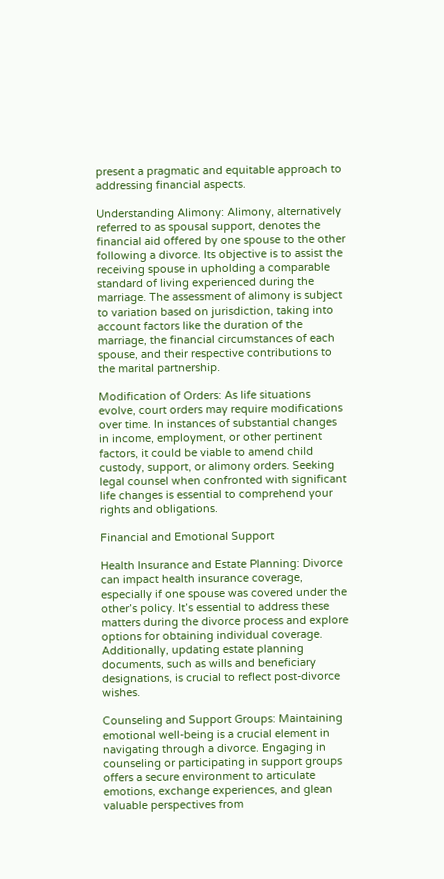present a pragmatic and equitable approach to addressing financial aspects.

Understanding Alimony: Alimony, alternatively referred to as spousal support, denotes the financial aid offered by one spouse to the other following a divorce. Its objective is to assist the receiving spouse in upholding a comparable standard of living experienced during the marriage. The assessment of alimony is subject to variation based on jurisdiction, taking into account factors like the duration of the marriage, the financial circumstances of each spouse, and their respective contributions to the marital partnership.

Modification of Orders: As life situations evolve, court orders may require modifications over time. In instances of substantial changes in income, employment, or other pertinent factors, it could be viable to amend child custody, support, or alimony orders. Seeking legal counsel when confronted with significant life changes is essential to comprehend your rights and obligations.

Financial and Emotional Support

Health Insurance and Estate Planning: Divorce can impact health insurance coverage, especially if one spouse was covered under the other’s policy. It’s essential to address these matters during the divorce process and explore options for obtaining individual coverage. Additionally, updating estate planning documents, such as wills and beneficiary designations, is crucial to reflect post-divorce wishes.

Counseling and Support Groups: Maintaining emotional well-being is a crucial element in navigating through a divorce. Engaging in counseling or participating in support groups offers a secure environment to articulate emotions, exchange experiences, and glean valuable perspectives from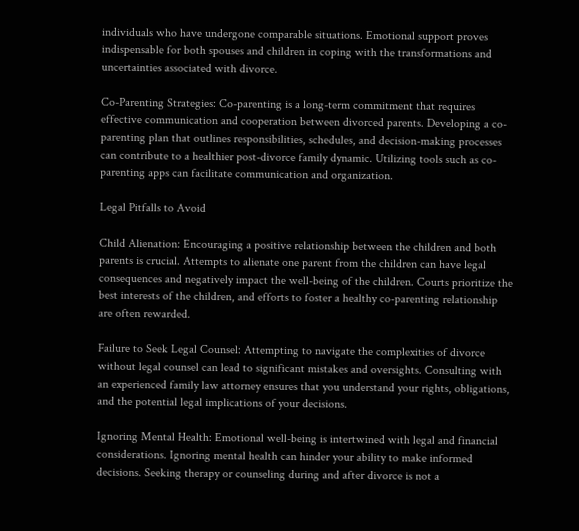individuals who have undergone comparable situations. Emotional support proves indispensable for both spouses and children in coping with the transformations and uncertainties associated with divorce.

Co-Parenting Strategies: Co-parenting is a long-term commitment that requires effective communication and cooperation between divorced parents. Developing a co-parenting plan that outlines responsibilities, schedules, and decision-making processes can contribute to a healthier post-divorce family dynamic. Utilizing tools such as co-parenting apps can facilitate communication and organization.

Legal Pitfalls to Avoid

Child Alienation: Encouraging a positive relationship between the children and both parents is crucial. Attempts to alienate one parent from the children can have legal consequences and negatively impact the well-being of the children. Courts prioritize the best interests of the children, and efforts to foster a healthy co-parenting relationship are often rewarded.

Failure to Seek Legal Counsel: Attempting to navigate the complexities of divorce without legal counsel can lead to significant mistakes and oversights. Consulting with an experienced family law attorney ensures that you understand your rights, obligations, and the potential legal implications of your decisions.

Ignoring Mental Health: Emotional well-being is intertwined with legal and financial considerations. Ignoring mental health can hinder your ability to make informed decisions. Seeking therapy or counseling during and after divorce is not a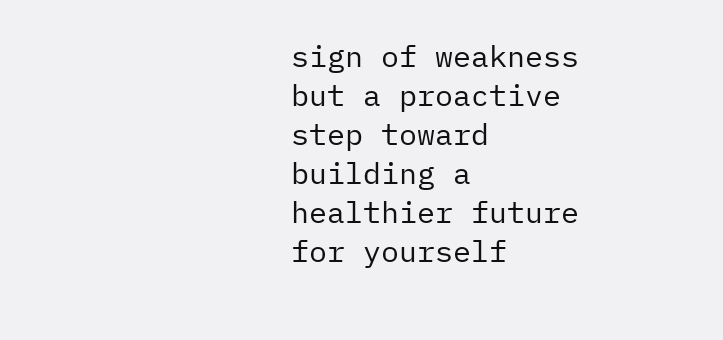sign of weakness but a proactive step toward building a healthier future for yourself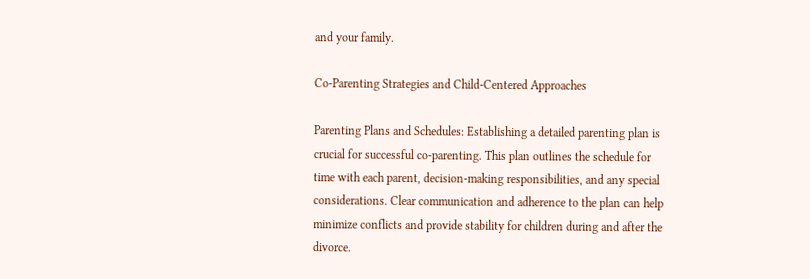and your family.

Co-Parenting Strategies and Child-Centered Approaches

Parenting Plans and Schedules: Establishing a detailed parenting plan is crucial for successful co-parenting. This plan outlines the schedule for time with each parent, decision-making responsibilities, and any special considerations. Clear communication and adherence to the plan can help minimize conflicts and provide stability for children during and after the divorce.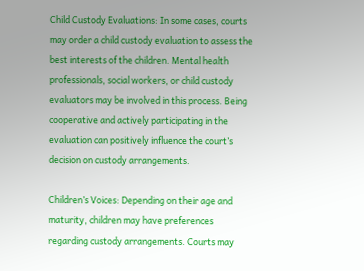Child Custody Evaluations: In some cases, courts may order a child custody evaluation to assess the best interests of the children. Mental health professionals, social workers, or child custody evaluators may be involved in this process. Being cooperative and actively participating in the evaluation can positively influence the court’s decision on custody arrangements.

Children’s Voices: Depending on their age and maturity, children may have preferences regarding custody arrangements. Courts may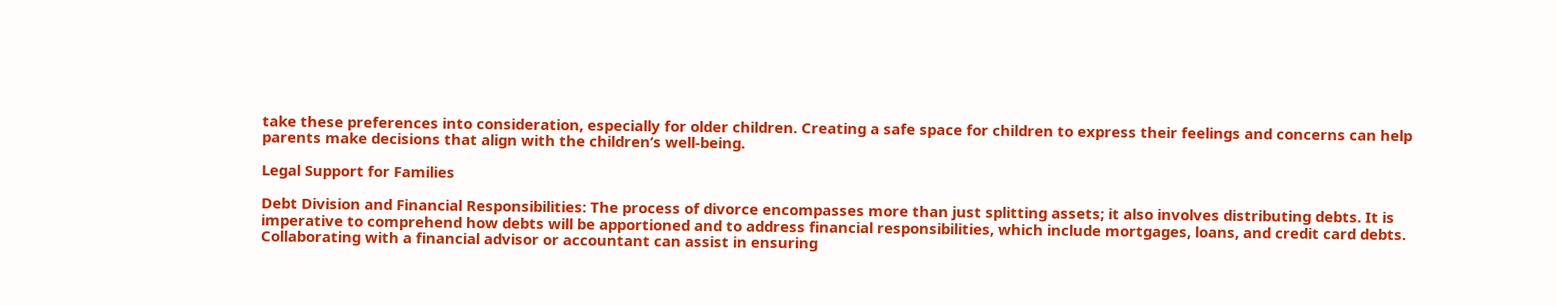take these preferences into consideration, especially for older children. Creating a safe space for children to express their feelings and concerns can help parents make decisions that align with the children’s well-being.

Legal Support for Families

Debt Division and Financial Responsibilities: The process of divorce encompasses more than just splitting assets; it also involves distributing debts. It is imperative to comprehend how debts will be apportioned and to address financial responsibilities, which include mortgages, loans, and credit card debts. Collaborating with a financial advisor or accountant can assist in ensuring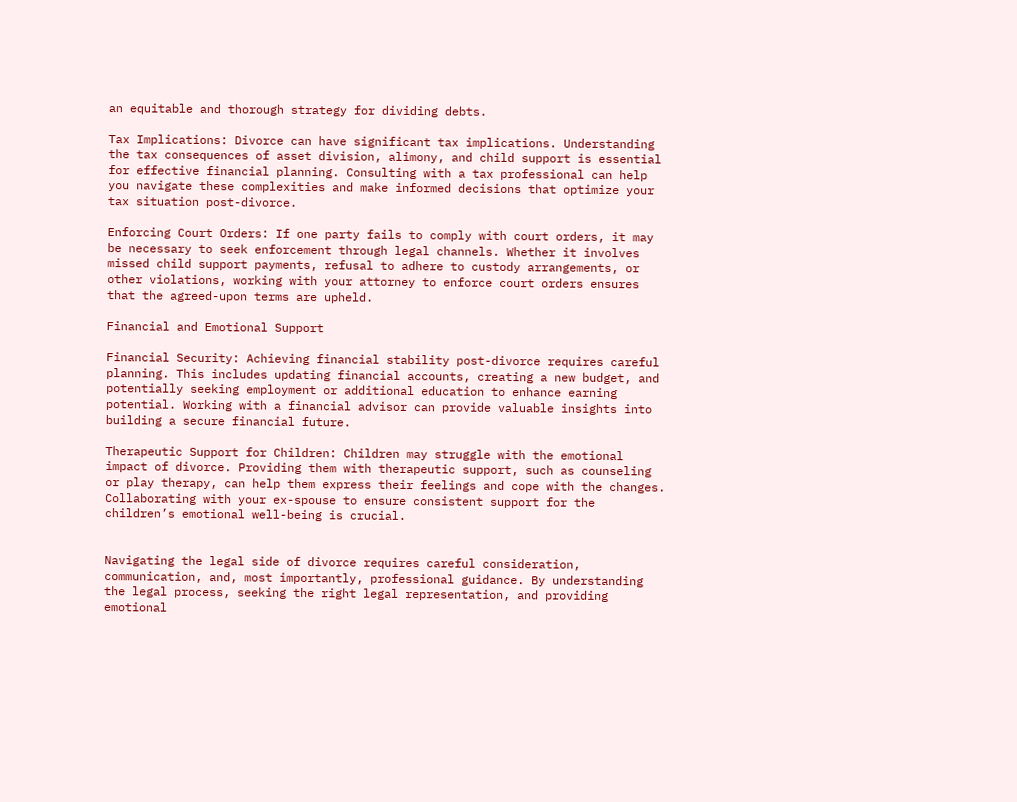an equitable and thorough strategy for dividing debts.

Tax Implications: Divorce can have significant tax implications. Understanding the tax consequences of asset division, alimony, and child support is essential for effective financial planning. Consulting with a tax professional can help you navigate these complexities and make informed decisions that optimize your tax situation post-divorce.

Enforcing Court Orders: If one party fails to comply with court orders, it may be necessary to seek enforcement through legal channels. Whether it involves missed child support payments, refusal to adhere to custody arrangements, or other violations, working with your attorney to enforce court orders ensures that the agreed-upon terms are upheld.

Financial and Emotional Support

Financial Security: Achieving financial stability post-divorce requires careful planning. This includes updating financial accounts, creating a new budget, and potentially seeking employment or additional education to enhance earning potential. Working with a financial advisor can provide valuable insights into building a secure financial future.

Therapeutic Support for Children: Children may struggle with the emotional impact of divorce. Providing them with therapeutic support, such as counseling or play therapy, can help them express their feelings and cope with the changes. Collaborating with your ex-spouse to ensure consistent support for the children’s emotional well-being is crucial.


Navigating the legal side of divorce requires careful consideration, communication, and, most importantly, professional guidance. By understanding the legal process, seeking the right legal representation, and providing emotional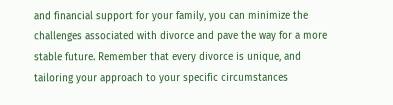and financial support for your family, you can minimize the challenges associated with divorce and pave the way for a more stable future. Remember that every divorce is unique, and tailoring your approach to your specific circumstances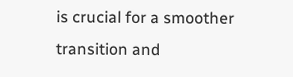is crucial for a smoother transition and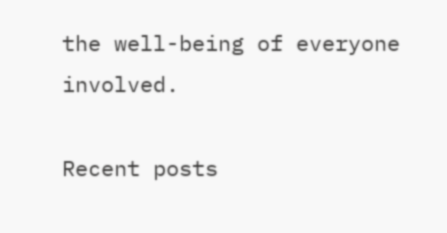the well-being of everyone involved.

Recent posts